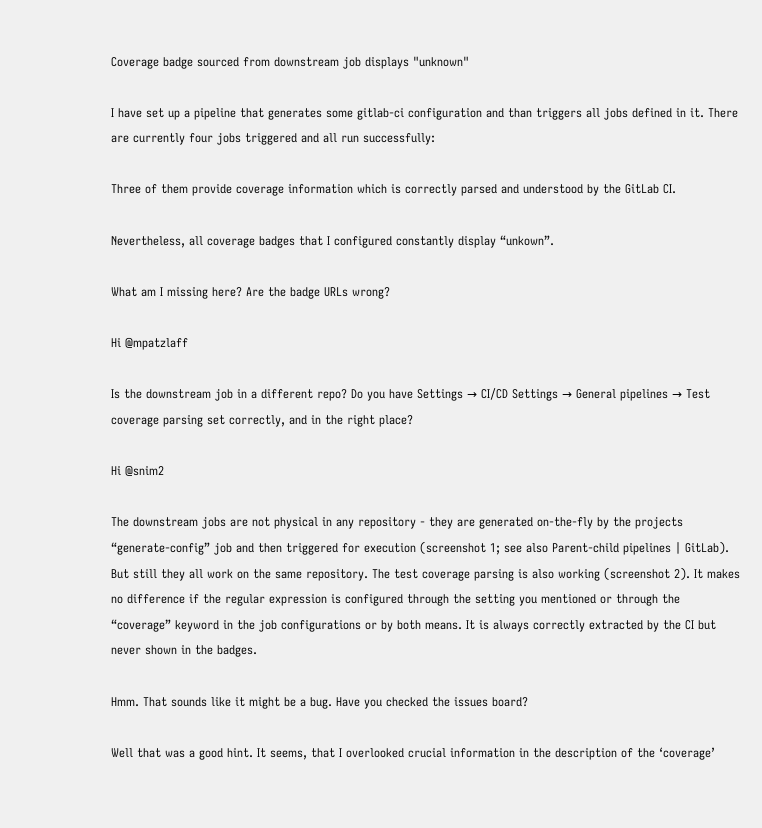Coverage badge sourced from downstream job displays "unknown"

I have set up a pipeline that generates some gitlab-ci configuration and than triggers all jobs defined in it. There are currently four jobs triggered and all run successfully:

Three of them provide coverage information which is correctly parsed and understood by the GitLab CI.

Nevertheless, all coverage badges that I configured constantly display “unkown”.

What am I missing here? Are the badge URLs wrong?

Hi @mpatzlaff

Is the downstream job in a different repo? Do you have Settings → CI/CD Settings → General pipelines → Test coverage parsing set correctly, and in the right place?

Hi @snim2

The downstream jobs are not physical in any repository - they are generated on-the-fly by the projects “generate-config” job and then triggered for execution (screenshot 1; see also Parent-child pipelines | GitLab). But still they all work on the same repository. The test coverage parsing is also working (screenshot 2). It makes no difference if the regular expression is configured through the setting you mentioned or through the “coverage” keyword in the job configurations or by both means. It is always correctly extracted by the CI but never shown in the badges.

Hmm. That sounds like it might be a bug. Have you checked the issues board?

Well that was a good hint. It seems, that I overlooked crucial information in the description of the ‘coverage’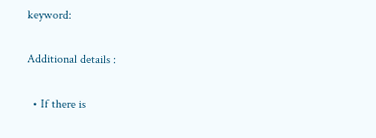keyword:

Additional details :

  • If there is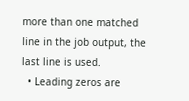more than one matched line in the job output, the last line is used.
  • Leading zeros are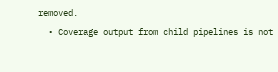removed.
  • Coverage output from child pipelines is not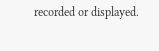recorded or displayed.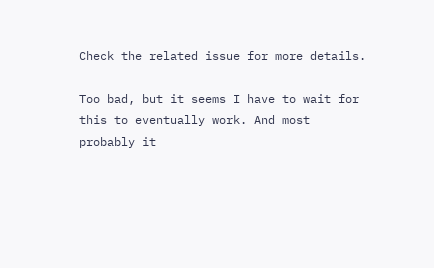Check the related issue for more details.

Too bad, but it seems I have to wait for this to eventually work. And most probably it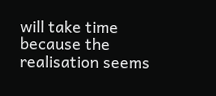will take time because the realisation seems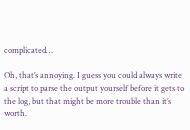complicated…

Oh, that’s annoying. I guess you could always write a script to parse the output yourself before it gets to the log, but that might be more trouble than it’s worth.